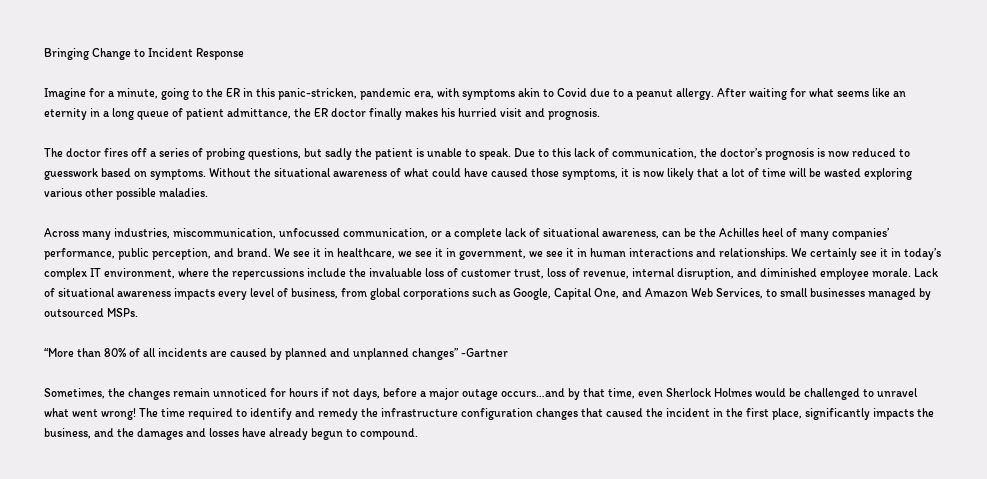Bringing Change to Incident Response

Imagine for a minute, going to the ER in this panic-stricken, pandemic era, with symptoms akin to Covid due to a peanut allergy. After waiting for what seems like an eternity in a long queue of patient admittance, the ER doctor finally makes his hurried visit and prognosis.

The doctor fires off a series of probing questions, but sadly the patient is unable to speak. Due to this lack of communication, the doctor’s prognosis is now reduced to guesswork based on symptoms. Without the situational awareness of what could have caused those symptoms, it is now likely that a lot of time will be wasted exploring various other possible maladies.

Across many industries, miscommunication, unfocussed communication, or a complete lack of situational awareness, can be the Achilles heel of many companies’ performance, public perception, and brand. We see it in healthcare, we see it in government, we see it in human interactions and relationships. We certainly see it in today’s complex IT environment, where the repercussions include the invaluable loss of customer trust, loss of revenue, internal disruption, and diminished employee morale. Lack of situational awareness impacts every level of business, from global corporations such as Google, Capital One, and Amazon Web Services, to small businesses managed by outsourced MSPs.

“More than 80% of all incidents are caused by planned and unplanned changes” -Gartner

Sometimes, the changes remain unnoticed for hours if not days, before a major outage occurs…and by that time, even Sherlock Holmes would be challenged to unravel what went wrong! The time required to identify and remedy the infrastructure configuration changes that caused the incident in the first place, significantly impacts the business, and the damages and losses have already begun to compound.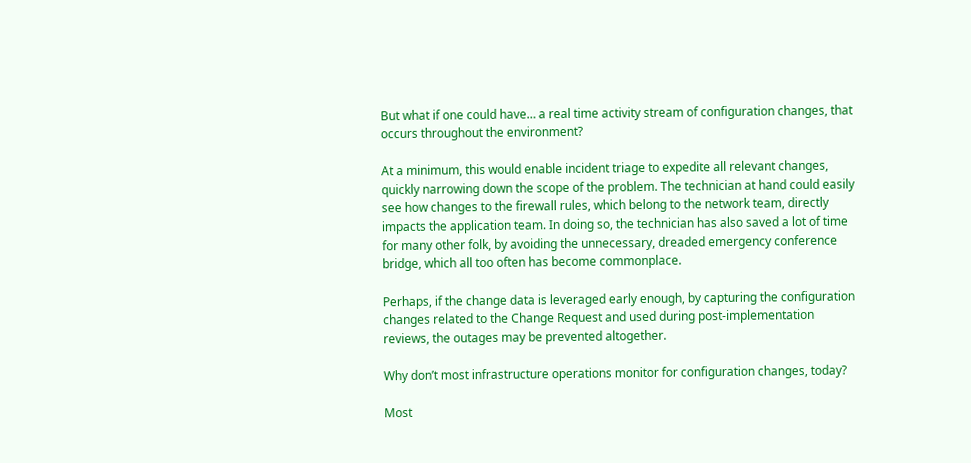But what if one could have… a real time activity stream of configuration changes, that occurs throughout the environment?

At a minimum, this would enable incident triage to expedite all relevant changes, quickly narrowing down the scope of the problem. The technician at hand could easily see how changes to the firewall rules, which belong to the network team, directly impacts the application team. In doing so, the technician has also saved a lot of time for many other folk, by avoiding the unnecessary, dreaded emergency conference bridge, which all too often has become commonplace.

Perhaps, if the change data is leveraged early enough, by capturing the configuration changes related to the Change Request and used during post-implementation reviews, the outages may be prevented altogether.

Why don’t most infrastructure operations monitor for configuration changes, today?

Most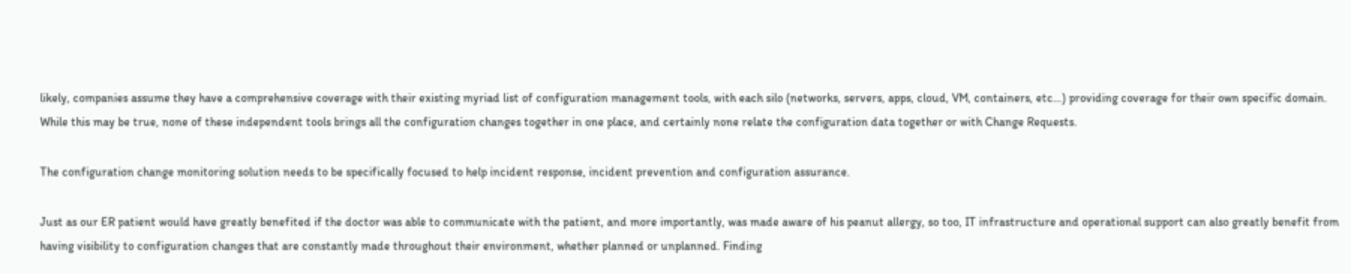likely, companies assume they have a comprehensive coverage with their existing myriad list of configuration management tools, with each silo (networks, servers, apps, cloud, VM, containers, etc…) providing coverage for their own specific domain. While this may be true, none of these independent tools brings all the configuration changes together in one place, and certainly none relate the configuration data together or with Change Requests.

The configuration change monitoring solution needs to be specifically focused to help incident response, incident prevention and configuration assurance.

Just as our ER patient would have greatly benefited if the doctor was able to communicate with the patient, and more importantly, was made aware of his peanut allergy, so too, IT infrastructure and operational support can also greatly benefit from having visibility to configuration changes that are constantly made throughout their environment, whether planned or unplanned. Finding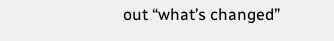out “what’s changed”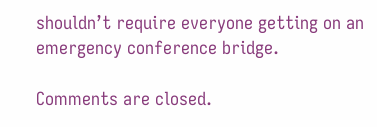shouldn’t require everyone getting on an emergency conference bridge.

Comments are closed.